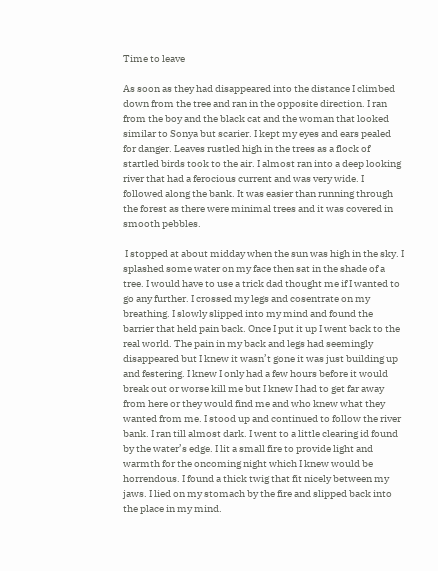Time to leave

As soon as they had disappeared into the distance I climbed down from the tree and ran in the opposite direction. I ran from the boy and the black cat and the woman that looked similar to Sonya but scarier. I kept my eyes and ears pealed for danger. Leaves rustled high in the trees as a flock of startled birds took to the air. I almost ran into a deep looking river that had a ferocious current and was very wide. I followed along the bank. It was easier than running through the forest as there were minimal trees and it was covered in smooth pebbles.

 I stopped at about midday when the sun was high in the sky. I splashed some water on my face then sat in the shade of a tree. I would have to use a trick dad thought me if I wanted to go any further. I crossed my legs and cosentrate on my breathing. I slowly slipped into my mind and found the barrier that held pain back. Once I put it up I went back to the real world. The pain in my back and legs had seemingly disappeared but I knew it wasn’t gone it was just building up and festering. I knew I only had a few hours before it would break out or worse kill me but I knew I had to get far away from here or they would find me and who knew what they wanted from me. I stood up and continued to follow the river bank. I ran till almost dark. I went to a little clearing id found by the water’s edge. I lit a small fire to provide light and warmth for the oncoming night which I knew would be horrendous. I found a thick twig that fit nicely between my jaws. I lied on my stomach by the fire and slipped back into the place in my mind.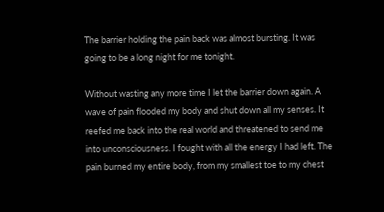The barrier holding the pain back was almost bursting. It was going to be a long night for me tonight.

Without wasting any more time I let the barrier down again. A wave of pain flooded my body and shut down all my senses. It reefed me back into the real world and threatened to send me into unconsciousness. I fought with all the energy I had left. The pain burned my entire body, from my smallest toe to my chest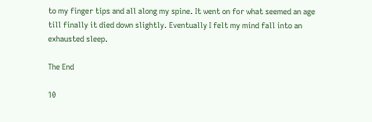to my finger tips and all along my spine. It went on for what seemed an age till finally it died down slightly. Eventually I felt my mind fall into an exhausted sleep.

The End

10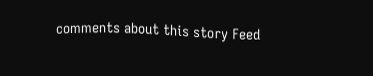comments about this story Feed